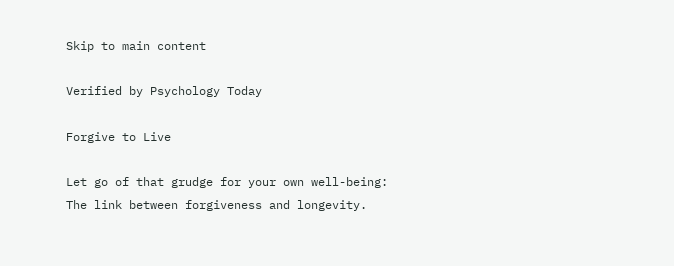Skip to main content

Verified by Psychology Today

Forgive to Live

Let go of that grudge for your own well-being: The link between forgiveness and longevity.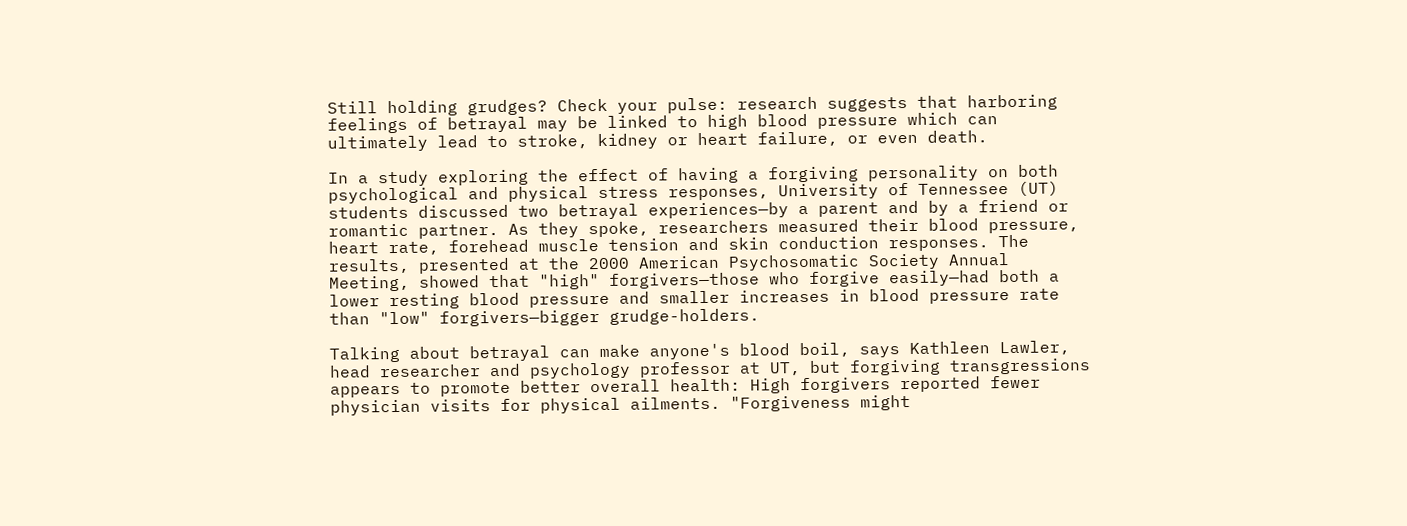Still holding grudges? Check your pulse: research suggests that harboring feelings of betrayal may be linked to high blood pressure which can ultimately lead to stroke, kidney or heart failure, or even death.

In a study exploring the effect of having a forgiving personality on both psychological and physical stress responses, University of Tennessee (UT) students discussed two betrayal experiences—by a parent and by a friend or romantic partner. As they spoke, researchers measured their blood pressure, heart rate, forehead muscle tension and skin conduction responses. The results, presented at the 2000 American Psychosomatic Society Annual Meeting, showed that "high" forgivers—those who forgive easily—had both a lower resting blood pressure and smaller increases in blood pressure rate than "low" forgivers—bigger grudge-holders.

Talking about betrayal can make anyone's blood boil, says Kathleen Lawler, head researcher and psychology professor at UT, but forgiving transgressions appears to promote better overall health: High forgivers reported fewer physician visits for physical ailments. "Forgiveness might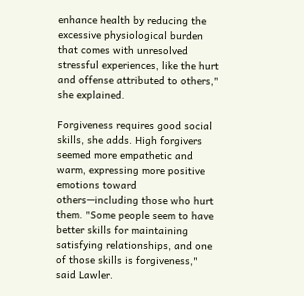enhance health by reducing the excessive physiological burden that comes with unresolved stressful experiences, like the hurt and offense attributed to others," she explained.

Forgiveness requires good social skills, she adds. High forgivers seemed more empathetic and warm, expressing more positive emotions toward others—including those who hurt them. "Some people seem to have better skills for maintaining satisfying relationships, and one of those skills is forgiveness," said Lawler.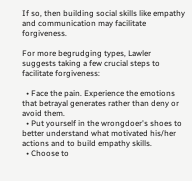If so, then building social skills like empathy and communication may facilitate forgiveness.

For more begrudging types, Lawler suggests taking a few crucial steps to facilitate forgiveness:

  • Face the pain. Experience the emotions that betrayal generates rather than deny or avoid them.
  • Put yourself in the wrongdoer's shoes to better understand what motivated his/her actions and to build empathy skills.
  • Choose to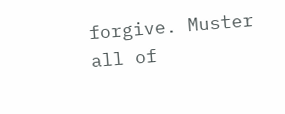forgive. Muster all of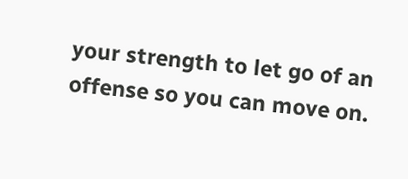your strength to let go of an offense so you can move on.